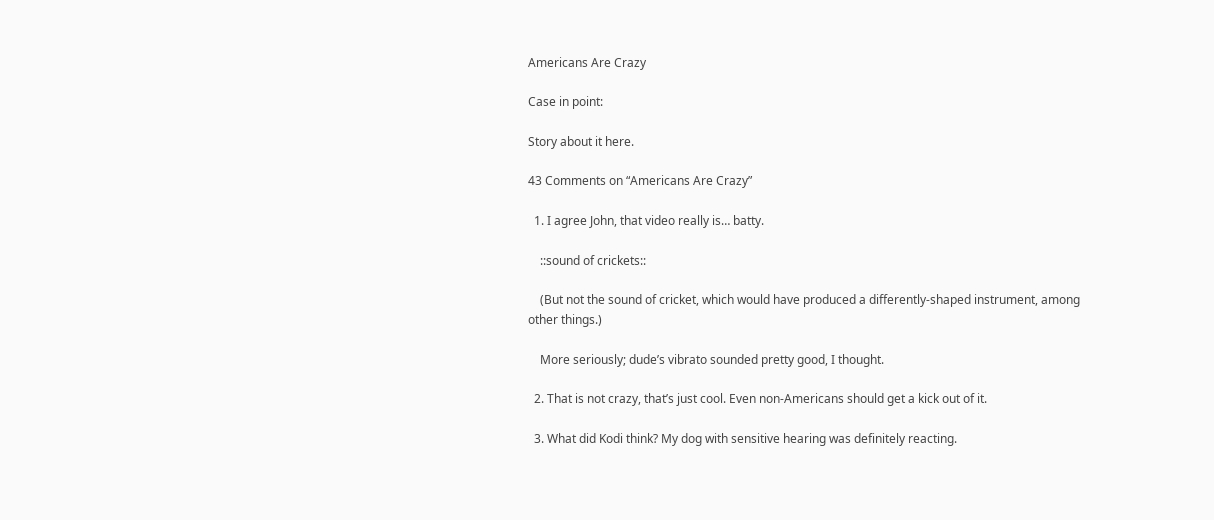Americans Are Crazy

Case in point:

Story about it here.

43 Comments on “Americans Are Crazy”

  1. I agree John, that video really is… batty.

    ::sound of crickets::

    (But not the sound of cricket, which would have produced a differently-shaped instrument, among other things.)

    More seriously; dude’s vibrato sounded pretty good, I thought.

  2. That is not crazy, that’s just cool. Even non-Americans should get a kick out of it.

  3. What did Kodi think? My dog with sensitive hearing was definitely reacting.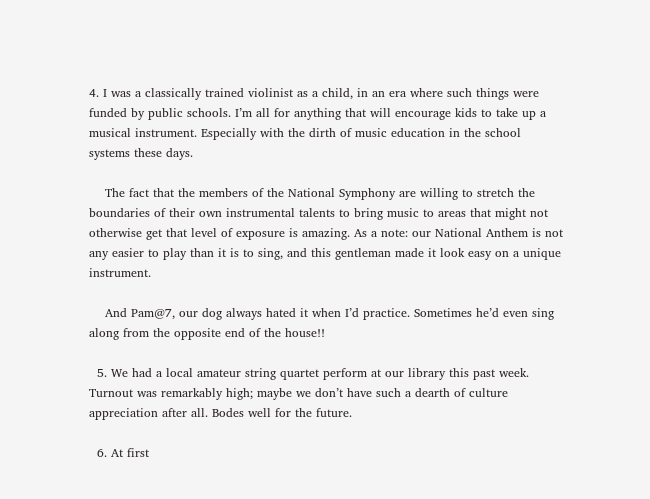4. I was a classically trained violinist as a child, in an era where such things were funded by public schools. I’m all for anything that will encourage kids to take up a musical instrument. Especially with the dirth of music education in the school systems these days.

    The fact that the members of the National Symphony are willing to stretch the boundaries of their own instrumental talents to bring music to areas that might not otherwise get that level of exposure is amazing. As a note: our National Anthem is not any easier to play than it is to sing, and this gentleman made it look easy on a unique instrument.

    And Pam@7, our dog always hated it when I’d practice. Sometimes he’d even sing along from the opposite end of the house!!

  5. We had a local amateur string quartet perform at our library this past week. Turnout was remarkably high; maybe we don’t have such a dearth of culture appreciation after all. Bodes well for the future.

  6. At first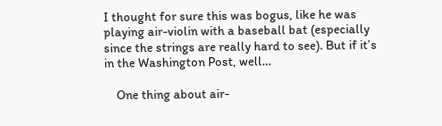I thought for sure this was bogus, like he was playing air-violin with a baseball bat (especially since the strings are really hard to see). But if it’s in the Washington Post, well…

    One thing about air-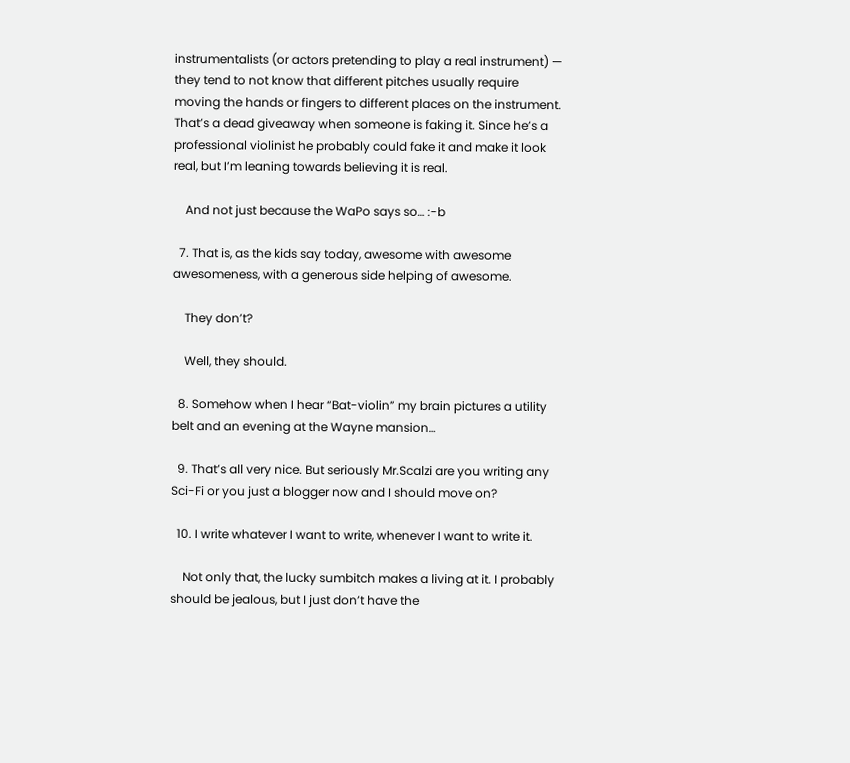instrumentalists (or actors pretending to play a real instrument) — they tend to not know that different pitches usually require moving the hands or fingers to different places on the instrument. That’s a dead giveaway when someone is faking it. Since he’s a professional violinist he probably could fake it and make it look real, but I’m leaning towards believing it is real.

    And not just because the WaPo says so… :-b

  7. That is, as the kids say today, awesome with awesome awesomeness, with a generous side helping of awesome.

    They don’t?

    Well, they should.

  8. Somehow when I hear “Bat-violin” my brain pictures a utility belt and an evening at the Wayne mansion…

  9. That’s all very nice. But seriously Mr.Scalzi are you writing any Sci-Fi or you just a blogger now and I should move on?

  10. I write whatever I want to write, whenever I want to write it.

    Not only that, the lucky sumbitch makes a living at it. I probably should be jealous, but I just don’t have the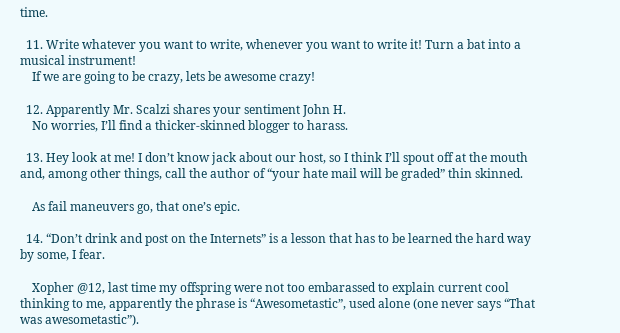time.

  11. Write whatever you want to write, whenever you want to write it! Turn a bat into a musical instrument!
    If we are going to be crazy, lets be awesome crazy!

  12. Apparently Mr. Scalzi shares your sentiment John H.
    No worries, I’ll find a thicker-skinned blogger to harass.

  13. Hey look at me! I don’t know jack about our host, so I think I’ll spout off at the mouth and, among other things, call the author of “your hate mail will be graded” thin skinned.

    As fail maneuvers go, that one’s epic.

  14. “Don’t drink and post on the Internets” is a lesson that has to be learned the hard way by some, I fear.

    Xopher @12, last time my offspring were not too embarassed to explain current cool thinking to me, apparently the phrase is “Awesometastic”, used alone (one never says “That was awesometastic”).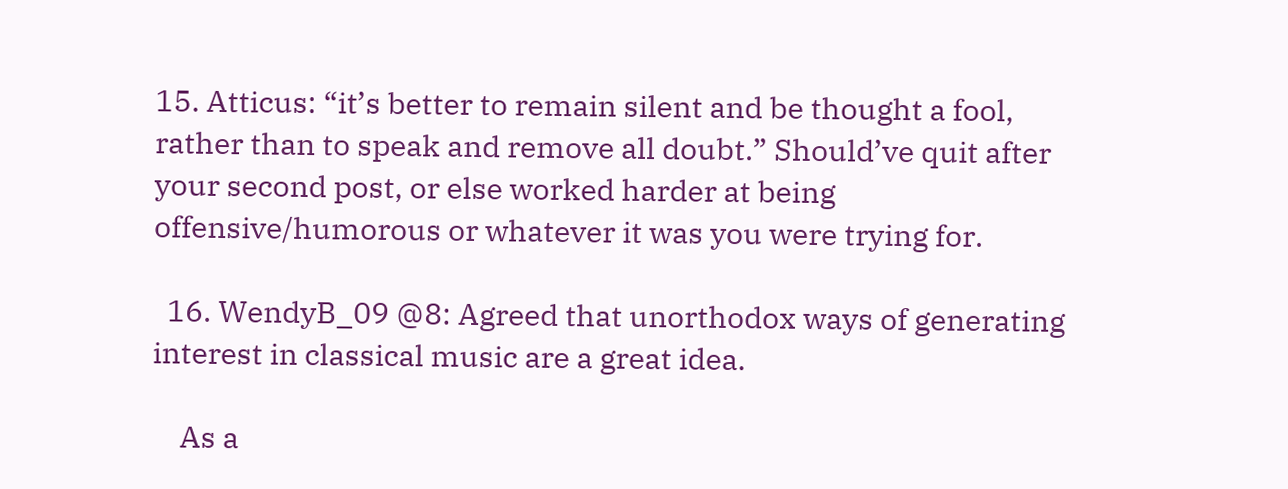15. Atticus: “it’s better to remain silent and be thought a fool, rather than to speak and remove all doubt.” Should’ve quit after your second post, or else worked harder at being offensive/humorous or whatever it was you were trying for.

  16. WendyB_09 @8: Agreed that unorthodox ways of generating interest in classical music are a great idea.

    As a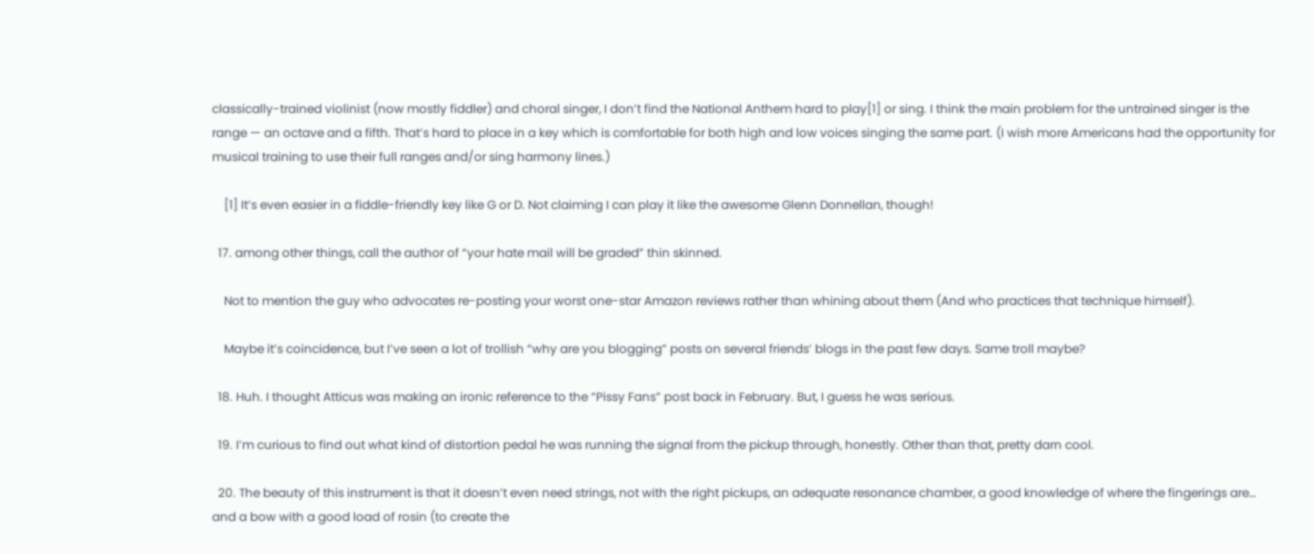classically-trained violinist (now mostly fiddler) and choral singer, I don’t find the National Anthem hard to play[1] or sing. I think the main problem for the untrained singer is the range — an octave and a fifth. That’s hard to place in a key which is comfortable for both high and low voices singing the same part. (I wish more Americans had the opportunity for musical training to use their full ranges and/or sing harmony lines.)

    [1] It’s even easier in a fiddle-friendly key like G or D. Not claiming I can play it like the awesome Glenn Donnellan, though!

  17. among other things, call the author of “your hate mail will be graded” thin skinned.

    Not to mention the guy who advocates re-posting your worst one-star Amazon reviews rather than whining about them (And who practices that technique himself).

    Maybe it’s coincidence, but I’ve seen a lot of trollish “why are you blogging” posts on several friends’ blogs in the past few days. Same troll maybe?

  18. Huh. I thought Atticus was making an ironic reference to the “Pissy Fans” post back in February. But, I guess he was serious.

  19. I’m curious to find out what kind of distortion pedal he was running the signal from the pickup through, honestly. Other than that, pretty darn cool.

  20. The beauty of this instrument is that it doesn’t even need strings, not with the right pickups, an adequate resonance chamber, a good knowledge of where the fingerings are… and a bow with a good load of rosin (to create the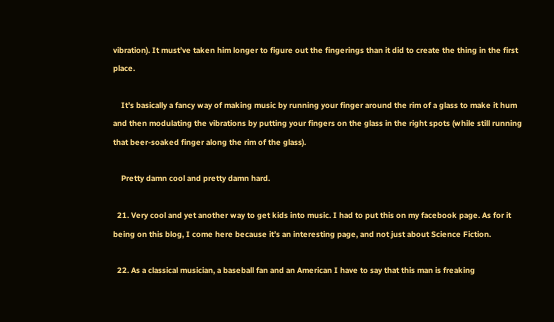vibration). It must’ve taken him longer to figure out the fingerings than it did to create the thing in the first place.

    It’s basically a fancy way of making music by running your finger around the rim of a glass to make it hum and then modulating the vibrations by putting your fingers on the glass in the right spots (while still running that beer-soaked finger along the rim of the glass).

    Pretty damn cool and pretty damn hard.

  21. Very cool and yet another way to get kids into music. I had to put this on my facebook page. As for it being on this blog, I come here because it’s an interesting page, and not just about Science Fiction.

  22. As a classical musician, a baseball fan and an American I have to say that this man is freaking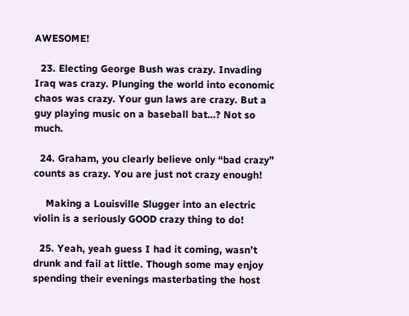AWESOME!

  23. Electing George Bush was crazy. Invading Iraq was crazy. Plunging the world into economic chaos was crazy. Your gun laws are crazy. But a guy playing music on a baseball bat…? Not so much.

  24. Graham, you clearly believe only “bad crazy” counts as crazy. You are just not crazy enough!

    Making a Louisville Slugger into an electric violin is a seriously GOOD crazy thing to do!

  25. Yeah, yeah guess I had it coming, wasn’t drunk and fail at little. Though some may enjoy spending their evenings masterbating the host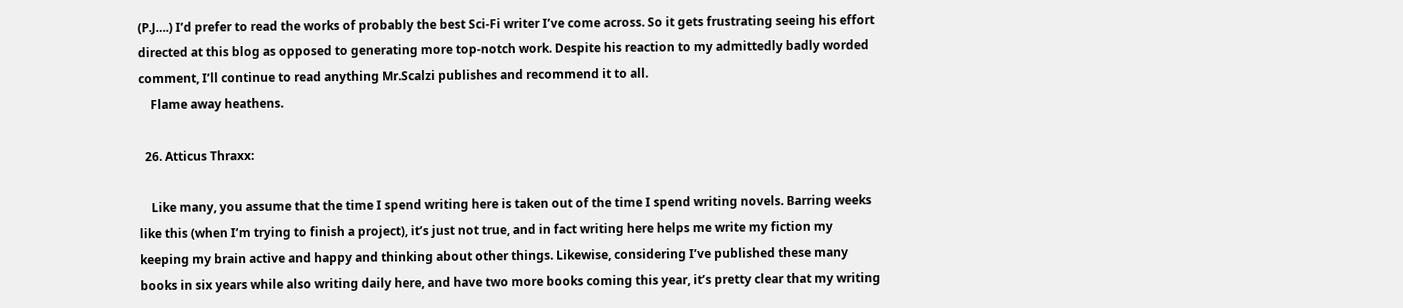(P.J….) I’d prefer to read the works of probably the best Sci-Fi writer I’ve come across. So it gets frustrating seeing his effort directed at this blog as opposed to generating more top-notch work. Despite his reaction to my admittedly badly worded comment, I’ll continue to read anything Mr.Scalzi publishes and recommend it to all.
    Flame away heathens.

  26. Atticus Thraxx:

    Like many, you assume that the time I spend writing here is taken out of the time I spend writing novels. Barring weeks like this (when I’m trying to finish a project), it’s just not true, and in fact writing here helps me write my fiction my keeping my brain active and happy and thinking about other things. Likewise, considering I’ve published these many books in six years while also writing daily here, and have two more books coming this year, it’s pretty clear that my writing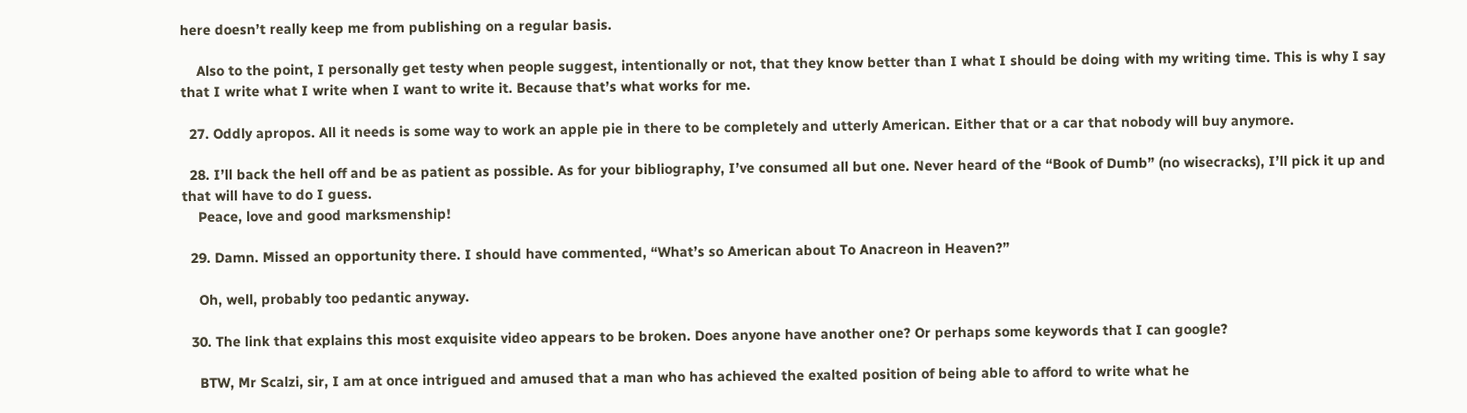here doesn’t really keep me from publishing on a regular basis.

    Also to the point, I personally get testy when people suggest, intentionally or not, that they know better than I what I should be doing with my writing time. This is why I say that I write what I write when I want to write it. Because that’s what works for me.

  27. Oddly apropos. All it needs is some way to work an apple pie in there to be completely and utterly American. Either that or a car that nobody will buy anymore.

  28. I’ll back the hell off and be as patient as possible. As for your bibliography, I’ve consumed all but one. Never heard of the “Book of Dumb” (no wisecracks), I’ll pick it up and that will have to do I guess.
    Peace, love and good marksmenship!

  29. Damn. Missed an opportunity there. I should have commented, “What’s so American about To Anacreon in Heaven?”

    Oh, well, probably too pedantic anyway.

  30. The link that explains this most exquisite video appears to be broken. Does anyone have another one? Or perhaps some keywords that I can google?

    BTW, Mr Scalzi, sir, I am at once intrigued and amused that a man who has achieved the exalted position of being able to afford to write what he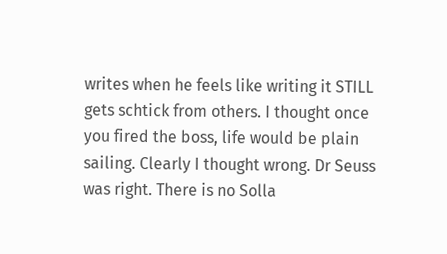writes when he feels like writing it STILL gets schtick from others. I thought once you fired the boss, life would be plain sailing. Clearly I thought wrong. Dr Seuss was right. There is no Solla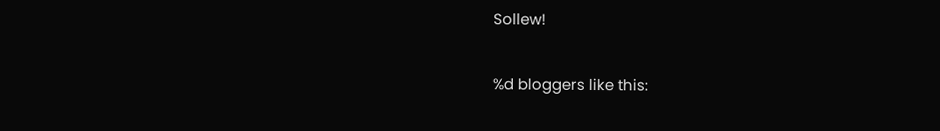Sollew!

%d bloggers like this: